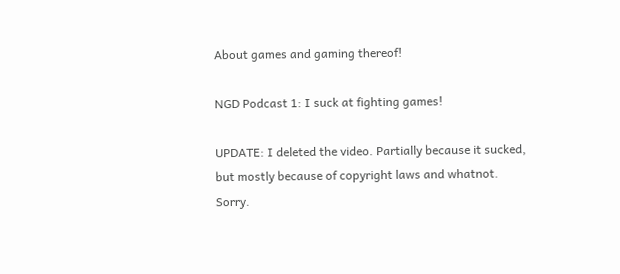About games and gaming thereof!

NGD Podcast 1: I suck at fighting games!

UPDATE: I deleted the video. Partially because it sucked, but mostly because of copyright laws and whatnot. Sorry.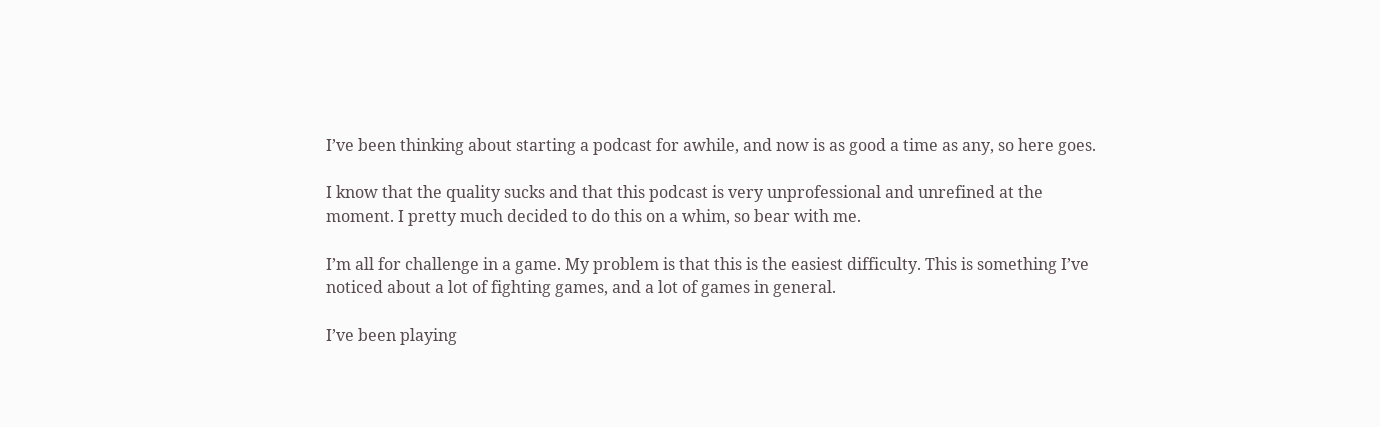I’ve been thinking about starting a podcast for awhile, and now is as good a time as any, so here goes.

I know that the quality sucks and that this podcast is very unprofessional and unrefined at the moment. I pretty much decided to do this on a whim, so bear with me.

I’m all for challenge in a game. My problem is that this is the easiest difficulty. This is something I’ve noticed about a lot of fighting games, and a lot of games in general.

I’ve been playing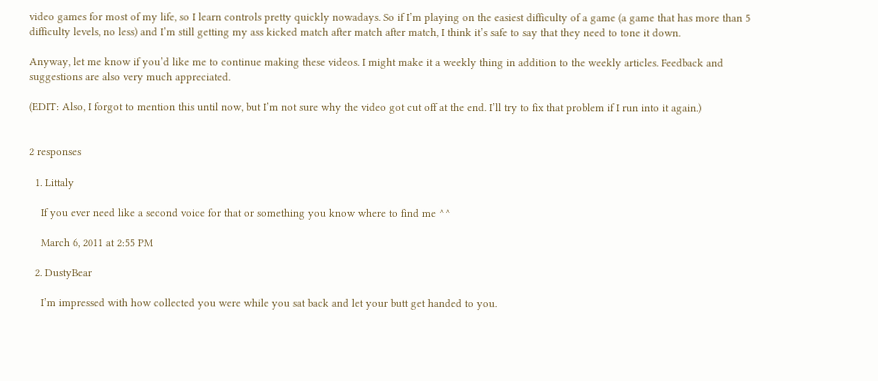video games for most of my life, so I learn controls pretty quickly nowadays. So if I’m playing on the easiest difficulty of a game (a game that has more than 5 difficulty levels, no less) and I’m still getting my ass kicked match after match after match, I think it’s safe to say that they need to tone it down.

Anyway, let me know if you’d like me to continue making these videos. I might make it a weekly thing in addition to the weekly articles. Feedback and suggestions are also very much appreciated.

(EDIT: Also, I forgot to mention this until now, but I’m not sure why the video got cut off at the end. I’ll try to fix that problem if I run into it again.)


2 responses

  1. Littaly

    If you ever need like a second voice for that or something you know where to find me ^^

    March 6, 2011 at 2:55 PM

  2. DustyBear

    I’m impressed with how collected you were while you sat back and let your butt get handed to you.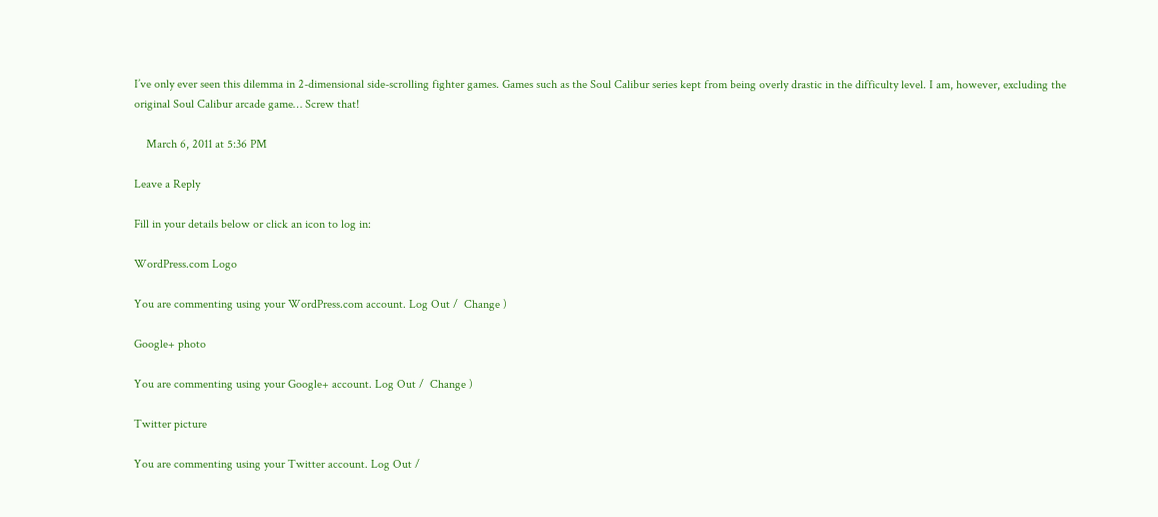I’ve only ever seen this dilemma in 2-dimensional side-scrolling fighter games. Games such as the Soul Calibur series kept from being overly drastic in the difficulty level. I am, however, excluding the original Soul Calibur arcade game… Screw that!

    March 6, 2011 at 5:36 PM

Leave a Reply

Fill in your details below or click an icon to log in:

WordPress.com Logo

You are commenting using your WordPress.com account. Log Out /  Change )

Google+ photo

You are commenting using your Google+ account. Log Out /  Change )

Twitter picture

You are commenting using your Twitter account. Log Out /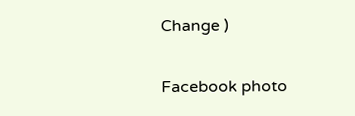Change )

Facebook photo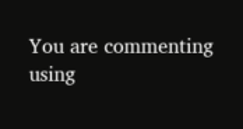You are commenting using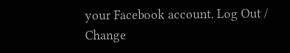your Facebook account. Log Out /  Change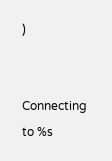)


Connecting to %s